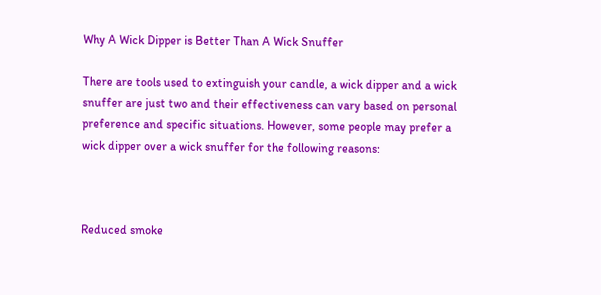Why A Wick Dipper is Better Than A Wick Snuffer

There are tools used to extinguish your candle, a wick dipper and a wick snuffer are just two and their effectiveness can vary based on personal preference and specific situations. However, some people may prefer a wick dipper over a wick snuffer for the following reasons:



Reduced smoke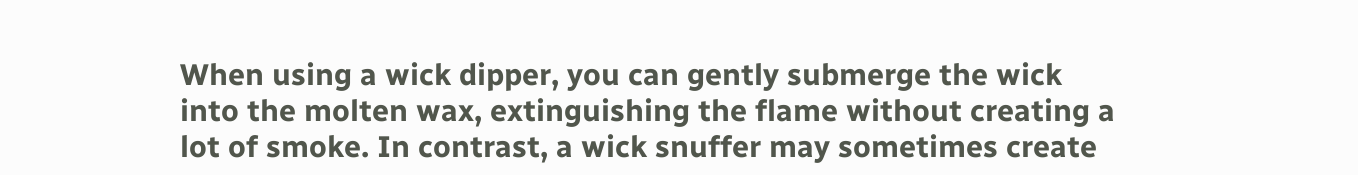When using a wick dipper, you can gently submerge the wick into the molten wax, extinguishing the flame without creating a lot of smoke. In contrast, a wick snuffer may sometimes create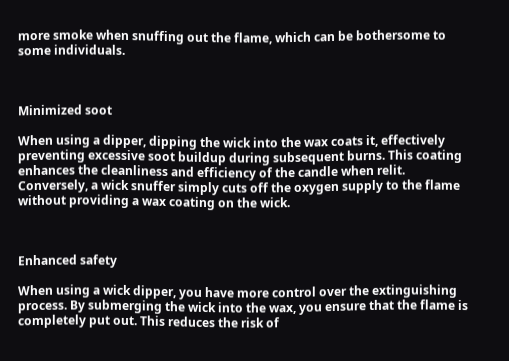more smoke when snuffing out the flame, which can be bothersome to some individuals.



Minimized soot

When using a dipper, dipping the wick into the wax coats it, effectively preventing excessive soot buildup during subsequent burns. This coating enhances the cleanliness and efficiency of the candle when relit. Conversely, a wick snuffer simply cuts off the oxygen supply to the flame without providing a wax coating on the wick.



Enhanced safety

When using a wick dipper, you have more control over the extinguishing process. By submerging the wick into the wax, you ensure that the flame is completely put out. This reduces the risk of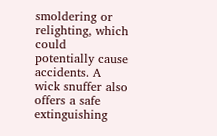smoldering or relighting, which could potentially cause accidents. A wick snuffer also offers a safe extinguishing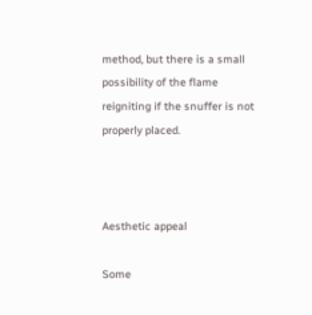method, but there is a small possibility of the flame reigniting if the snuffer is not properly placed.



Aesthetic appeal

Some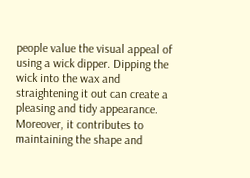people value the visual appeal of using a wick dipper. Dipping the wick into the wax and straightening it out can create a pleasing and tidy appearance. Moreover, it contributes to maintaining the shape and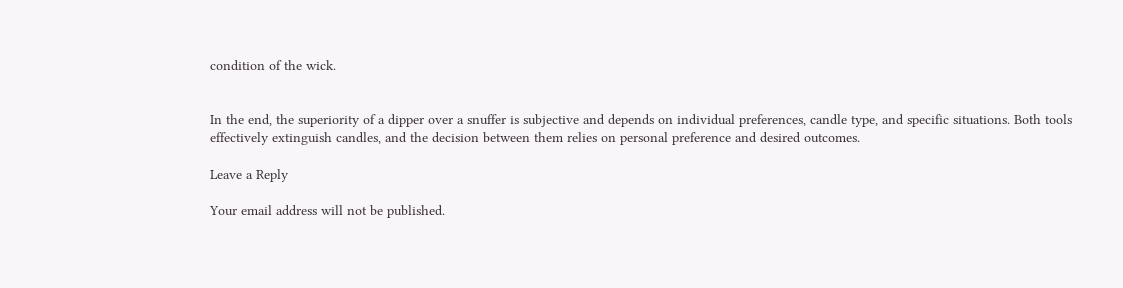condition of the wick.


In the end, the superiority of a dipper over a snuffer is subjective and depends on individual preferences, candle type, and specific situations. Both tools effectively extinguish candles, and the decision between them relies on personal preference and desired outcomes.

Leave a Reply

Your email address will not be published.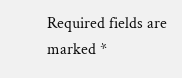Required fields are marked *